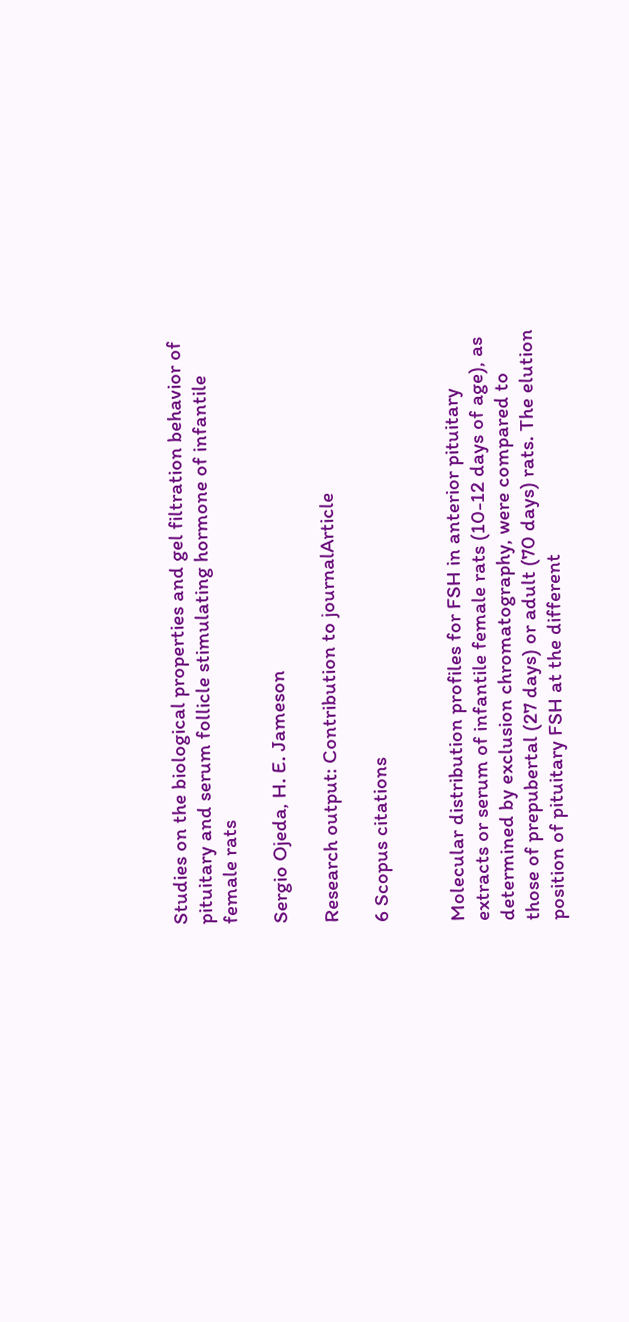Studies on the biological properties and gel filtration behavior of pituitary and serum follicle stimulating hormone of infantile female rats

Sergio Ojeda, H. E. Jameson

Research output: Contribution to journalArticle

6 Scopus citations


Molecular distribution profiles for FSH in anterior pituitary extracts or serum of infantile female rats (10-12 days of age), as determined by exclusion chromatography, were compared to those of prepubertal (27 days) or adult (70 days) rats. The elution position of pituitary FSH at the different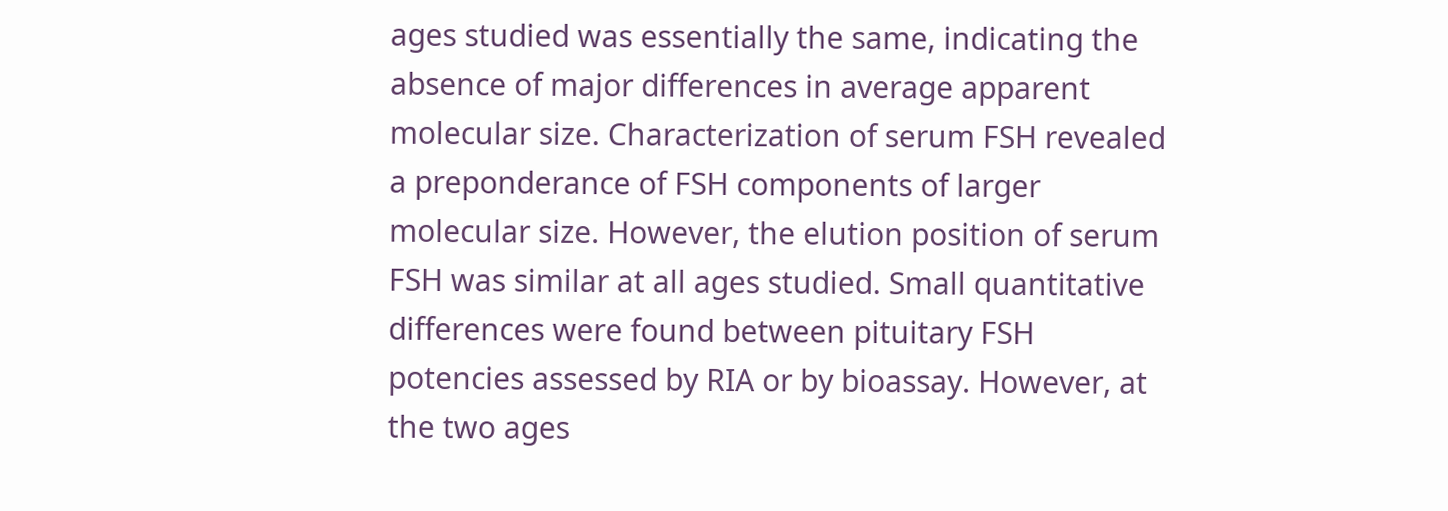ages studied was essentially the same, indicating the absence of major differences in average apparent molecular size. Characterization of serum FSH revealed a preponderance of FSH components of larger molecular size. However, the elution position of serum FSH was similar at all ages studied. Small quantitative differences were found between pituitary FSH potencies assessed by RIA or by bioassay. However, at the two ages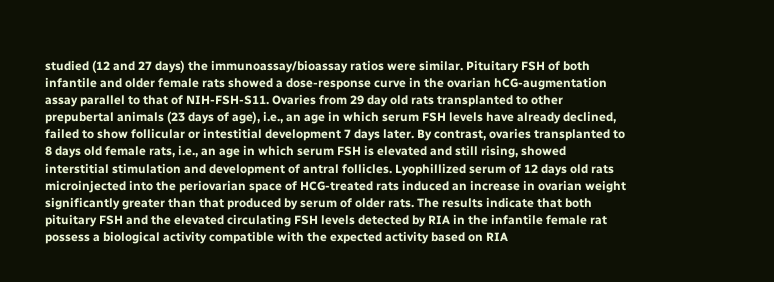studied (12 and 27 days) the immunoassay/bioassay ratios were similar. Pituitary FSH of both infantile and older female rats showed a dose-response curve in the ovarian hCG-augmentation assay parallel to that of NIH-FSH-S11. Ovaries from 29 day old rats transplanted to other prepubertal animals (23 days of age), i.e., an age in which serum FSH levels have already declined, failed to show follicular or intestitial development 7 days later. By contrast, ovaries transplanted to 8 days old female rats, i.e., an age in which serum FSH is elevated and still rising, showed interstitial stimulation and development of antral follicles. Lyophillized serum of 12 days old rats microinjected into the periovarian space of HCG-treated rats induced an increase in ovarian weight significantly greater than that produced by serum of older rats. The results indicate that both pituitary FSH and the elevated circulating FSH levels detected by RIA in the infantile female rat possess a biological activity compatible with the expected activity based on RIA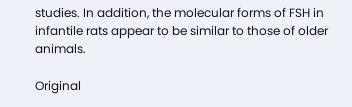studies. In addition, the molecular forms of FSH in infantile rats appear to be similar to those of older animals.

Original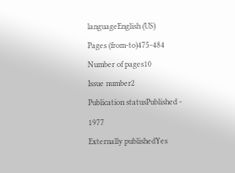languageEnglish (US)
Pages (from-to)475-484
Number of pages10
Issue number2
Publication statusPublished - 1977
Externally publishedYes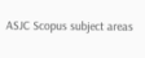ASJC Scopus subject areas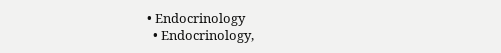• Endocrinology
  • Endocrinology,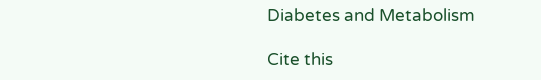Diabetes and Metabolism

Cite this